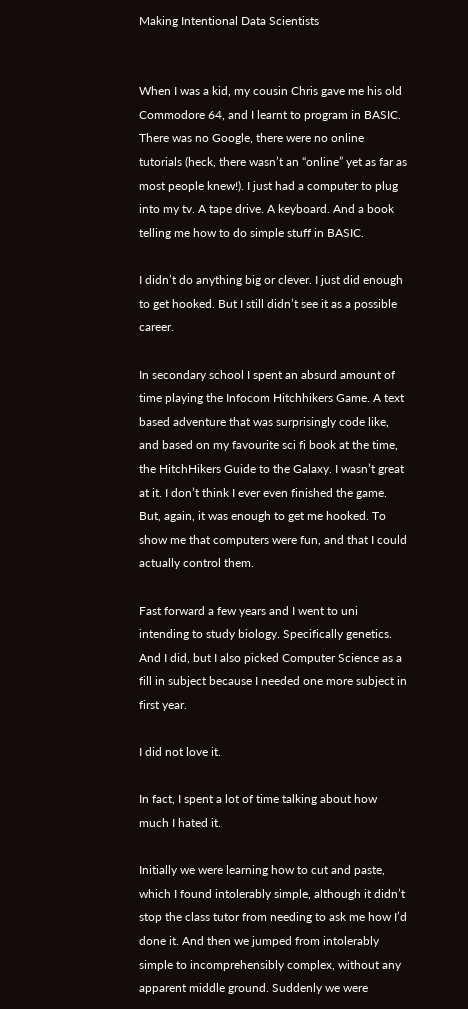Making Intentional Data Scientists


When I was a kid, my cousin Chris gave me his old Commodore 64, and I learnt to program in BASIC. There was no Google, there were no online tutorials (heck, there wasn’t an “online” yet as far as most people knew!). I just had a computer to plug into my tv. A tape drive. A keyboard. And a book telling me how to do simple stuff in BASIC.

I didn’t do anything big or clever. I just did enough to get hooked. But I still didn’t see it as a possible career.

In secondary school I spent an absurd amount of time playing the Infocom Hitchhikers Game. A text based adventure that was surprisingly code like, and based on my favourite sci fi book at the time, the HitchHikers Guide to the Galaxy. I wasn’t great at it. I don’t think I ever even finished the game. But, again, it was enough to get me hooked. To show me that computers were fun, and that I could actually control them.

Fast forward a few years and I went to uni intending to study biology. Specifically genetics. And I did, but I also picked Computer Science as a fill in subject because I needed one more subject in first year.

I did not love it.

In fact, I spent a lot of time talking about how much I hated it.

Initially we were learning how to cut and paste, which I found intolerably simple, although it didn’t stop the class tutor from needing to ask me how I’d done it. And then we jumped from intolerably simple to incomprehensibly complex, without any apparent middle ground. Suddenly we were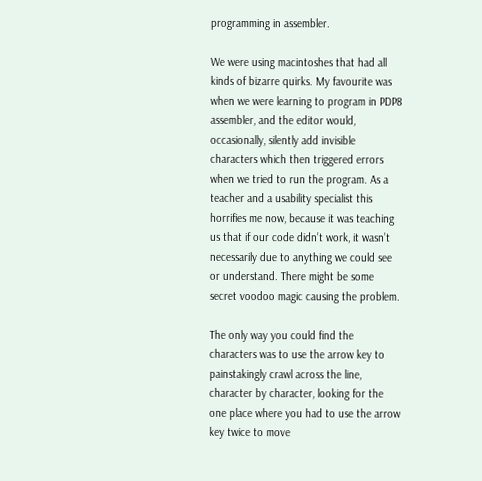programming in assembler.

We were using macintoshes that had all kinds of bizarre quirks. My favourite was when we were learning to program in PDP8 assembler, and the editor would, occasionally, silently add invisible characters which then triggered errors when we tried to run the program. As a teacher and a usability specialist this horrifies me now, because it was teaching us that if our code didn’t work, it wasn’t necessarily due to anything we could see or understand. There might be some secret voodoo magic causing the problem.

The only way you could find the characters was to use the arrow key to painstakingly crawl across the line, character by character, looking for the one place where you had to use the arrow key twice to move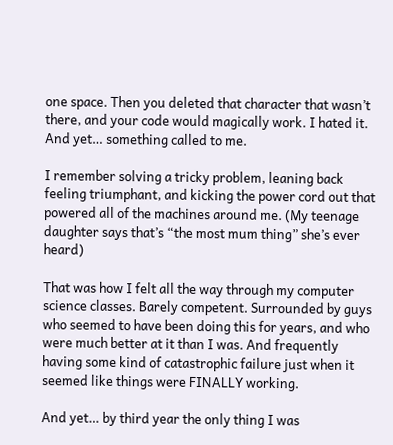one space. Then you deleted that character that wasn’t there, and your code would magically work. I hated it. And yet… something called to me.

I remember solving a tricky problem, leaning back feeling triumphant, and kicking the power cord out that powered all of the machines around me. (My teenage daughter says that’s “the most mum thing” she’s ever heard)

That was how I felt all the way through my computer science classes. Barely competent. Surrounded by guys who seemed to have been doing this for years, and who were much better at it than I was. And frequently having some kind of catastrophic failure just when it seemed like things were FINALLY working.

And yet… by third year the only thing I was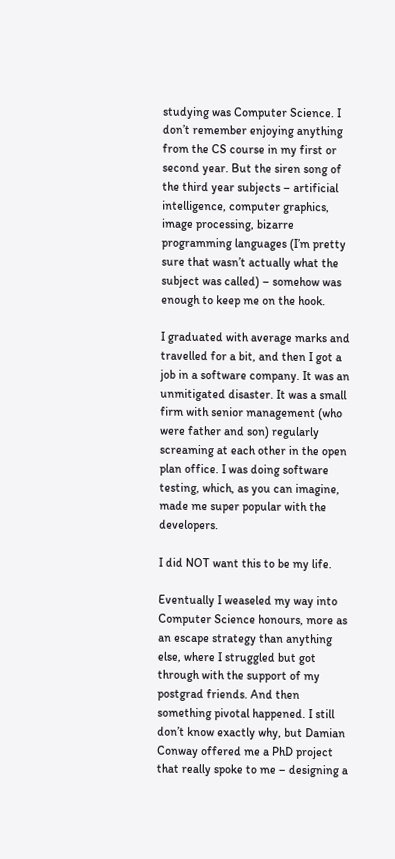studying was Computer Science. I don’t remember enjoying anything from the CS course in my first or second year. But the siren song of the third year subjects – artificial intelligence, computer graphics, image processing, bizarre programming languages (I’m pretty sure that wasn’t actually what the subject was called) – somehow was enough to keep me on the hook.

I graduated with average marks and travelled for a bit, and then I got a job in a software company. It was an unmitigated disaster. It was a small firm with senior management (who were father and son) regularly screaming at each other in the open plan office. I was doing software testing, which, as you can imagine, made me super popular with the developers.

I did NOT want this to be my life.

Eventually I weaseled my way into Computer Science honours, more as an escape strategy than anything else, where I struggled but got through with the support of my postgrad friends. And then something pivotal happened. I still don’t know exactly why, but Damian Conway offered me a PhD project that really spoke to me – designing a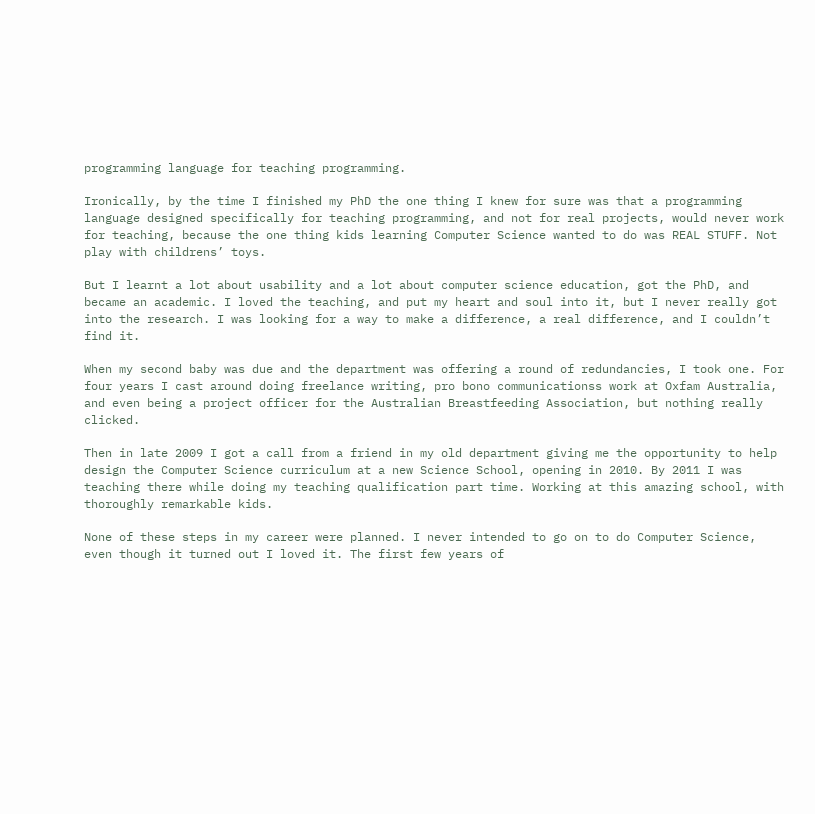programming language for teaching programming.

Ironically, by the time I finished my PhD the one thing I knew for sure was that a programming language designed specifically for teaching programming, and not for real projects, would never work for teaching, because the one thing kids learning Computer Science wanted to do was REAL STUFF. Not play with childrens’ toys.

But I learnt a lot about usability and a lot about computer science education, got the PhD, and became an academic. I loved the teaching, and put my heart and soul into it, but I never really got into the research. I was looking for a way to make a difference, a real difference, and I couldn’t find it.

When my second baby was due and the department was offering a round of redundancies, I took one. For four years I cast around doing freelance writing, pro bono communicationss work at Oxfam Australia, and even being a project officer for the Australian Breastfeeding Association, but nothing really clicked.

Then in late 2009 I got a call from a friend in my old department giving me the opportunity to help design the Computer Science curriculum at a new Science School, opening in 2010. By 2011 I was teaching there while doing my teaching qualification part time. Working at this amazing school, with thoroughly remarkable kids.

None of these steps in my career were planned. I never intended to go on to do Computer Science, even though it turned out I loved it. The first few years of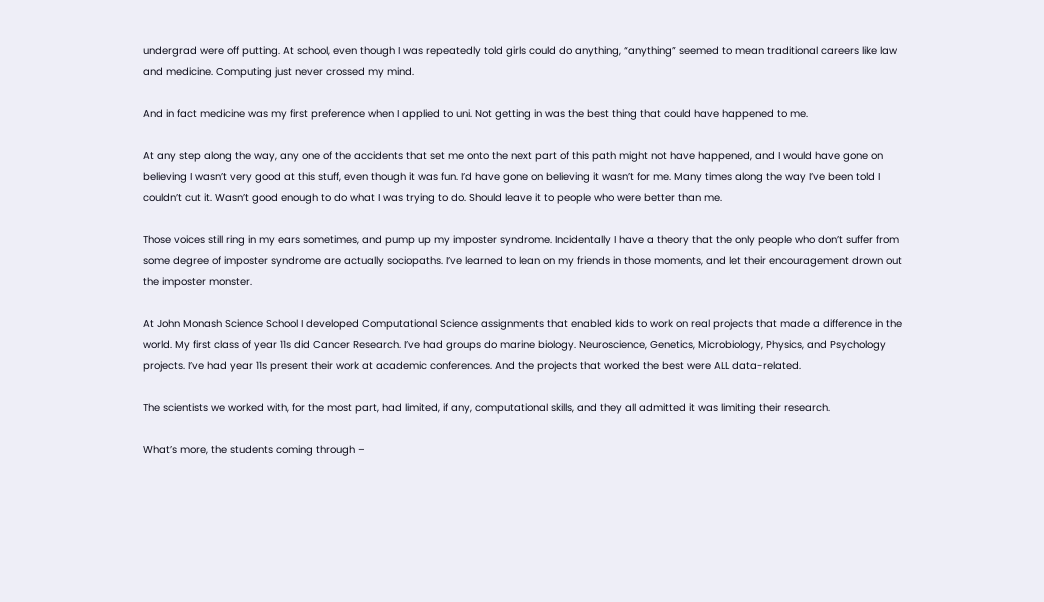undergrad were off putting. At school, even though I was repeatedly told girls could do anything, “anything” seemed to mean traditional careers like law and medicine. Computing just never crossed my mind.

And in fact medicine was my first preference when I applied to uni. Not getting in was the best thing that could have happened to me.

At any step along the way, any one of the accidents that set me onto the next part of this path might not have happened, and I would have gone on believing I wasn’t very good at this stuff, even though it was fun. I’d have gone on believing it wasn’t for me. Many times along the way I’ve been told I couldn’t cut it. Wasn’t good enough to do what I was trying to do. Should leave it to people who were better than me.

Those voices still ring in my ears sometimes, and pump up my imposter syndrome. Incidentally I have a theory that the only people who don’t suffer from some degree of imposter syndrome are actually sociopaths. I’ve learned to lean on my friends in those moments, and let their encouragement drown out the imposter monster.

At John Monash Science School I developed Computational Science assignments that enabled kids to work on real projects that made a difference in the world. My first class of year 11s did Cancer Research. I’ve had groups do marine biology. Neuroscience, Genetics, Microbiology, Physics, and Psychology projects. I’ve had year 11s present their work at academic conferences. And the projects that worked the best were ALL data-related.

The scientists we worked with, for the most part, had limited, if any, computational skills, and they all admitted it was limiting their research.

What’s more, the students coming through –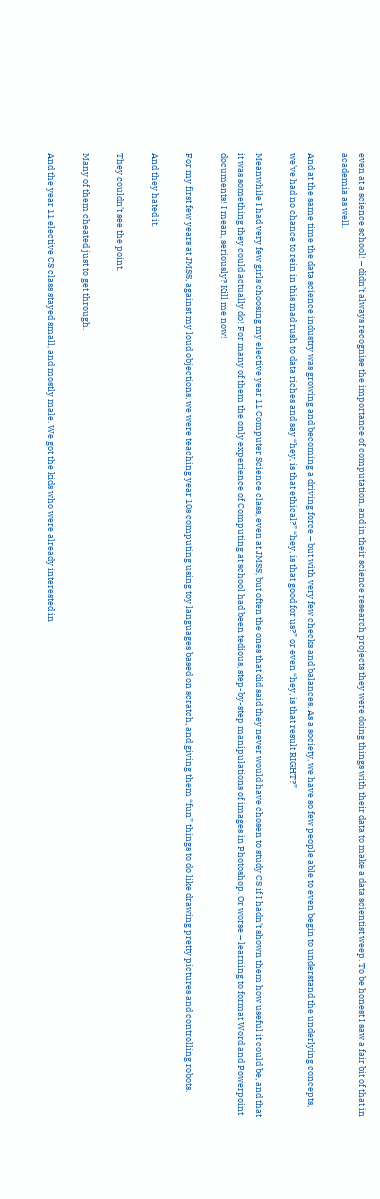even at a science school! – didn’t always recognise the importance of computation, and in their science research projects they were doing things with their data to make a data scientist weep. To be honest I saw a fair bit of that in academia as well.

And at the same time the data science industry was growing and becoming a driving force – but with very few checks and balances. As a society, we have so few people able to even begin to understand the underlying concepts, we’ve had no chance to rein in this mad rush to data riches and say “hey, is that ethical?” “hey, is that good for us?” or even “hey, is that result RIGHT?”

Meanwhile I had very few girls choosing my elective year 11 Computer Science class, even at JMSS, but often the ones that did said they never would have chosen to study CS if I hadn’t shown them how useful it could be, and that it was something they could actually do! For many of them the only experience of Computing at school had been tedious, step-by-step manipulations of images in Photoshop. Or worse – learning to format Word and Powerpoint documents! I mean, seriously? Kill me now!

For my first few years at JMSS, against my loud objections, we were teaching year 10s computing using toy languages based on scratch, and giving them “fun” things to do like drawing pretty pictures and controlling robots.

And they hated it.

They couldn’t see the point.

Many of them cheated just to get through.

And the year 11 elective CS class stayed small, and mostly male. We got the kids who were already interested in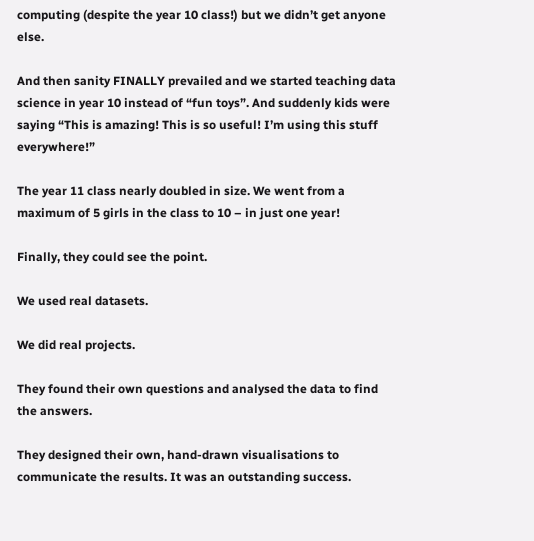computing (despite the year 10 class!) but we didn’t get anyone else.

And then sanity FINALLY prevailed and we started teaching data science in year 10 instead of “fun toys”. And suddenly kids were saying “This is amazing! This is so useful! I’m using this stuff everywhere!”

The year 11 class nearly doubled in size. We went from a maximum of 5 girls in the class to 10 – in just one year!

Finally, they could see the point.

We used real datasets.

We did real projects.

They found their own questions and analysed the data to find the answers.

They designed their own, hand-drawn visualisations to communicate the results. It was an outstanding success.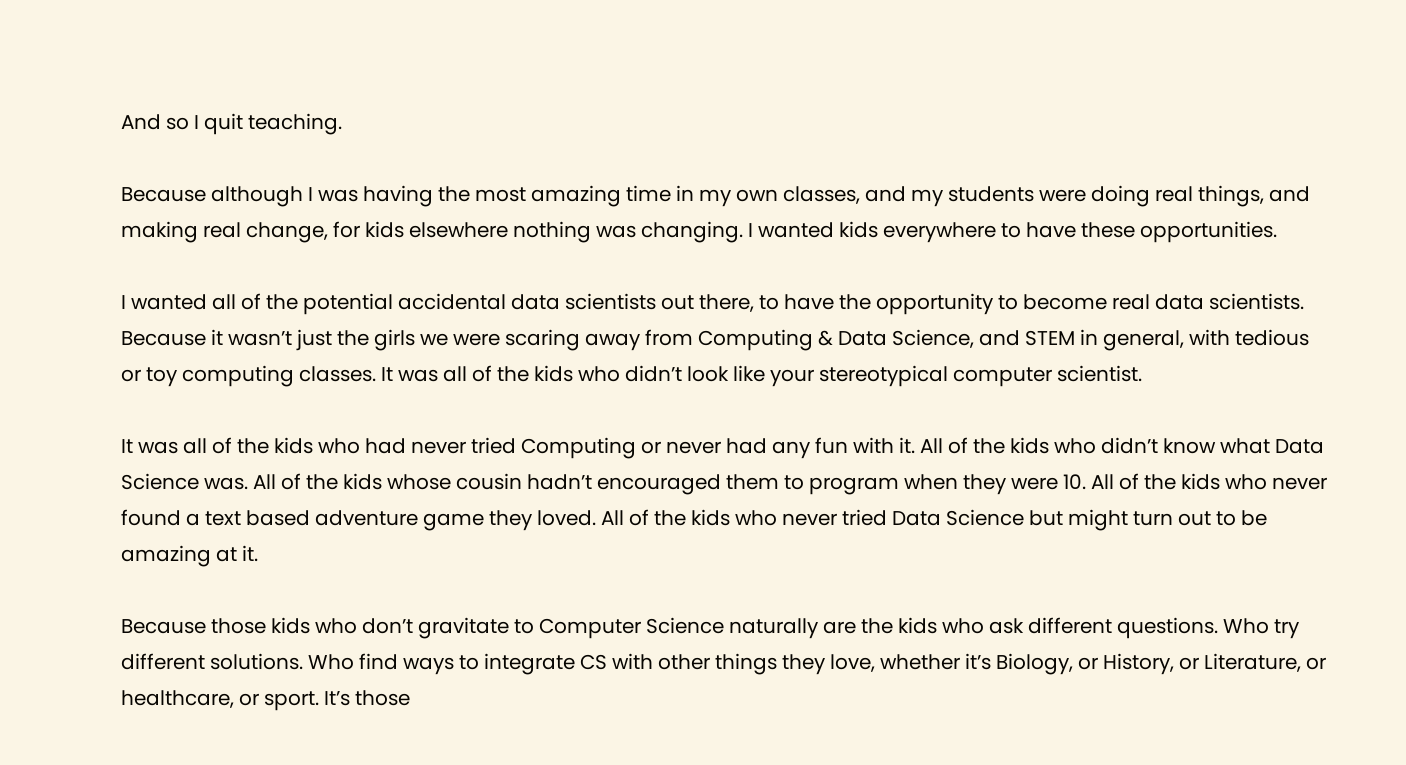And so I quit teaching.

Because although I was having the most amazing time in my own classes, and my students were doing real things, and making real change, for kids elsewhere nothing was changing. I wanted kids everywhere to have these opportunities.

I wanted all of the potential accidental data scientists out there, to have the opportunity to become real data scientists. Because it wasn’t just the girls we were scaring away from Computing & Data Science, and STEM in general, with tedious or toy computing classes. It was all of the kids who didn’t look like your stereotypical computer scientist.

It was all of the kids who had never tried Computing or never had any fun with it. All of the kids who didn’t know what Data Science was. All of the kids whose cousin hadn’t encouraged them to program when they were 10. All of the kids who never found a text based adventure game they loved. All of the kids who never tried Data Science but might turn out to be amazing at it.

Because those kids who don’t gravitate to Computer Science naturally are the kids who ask different questions. Who try different solutions. Who find ways to integrate CS with other things they love, whether it’s Biology, or History, or Literature, or healthcare, or sport. It’s those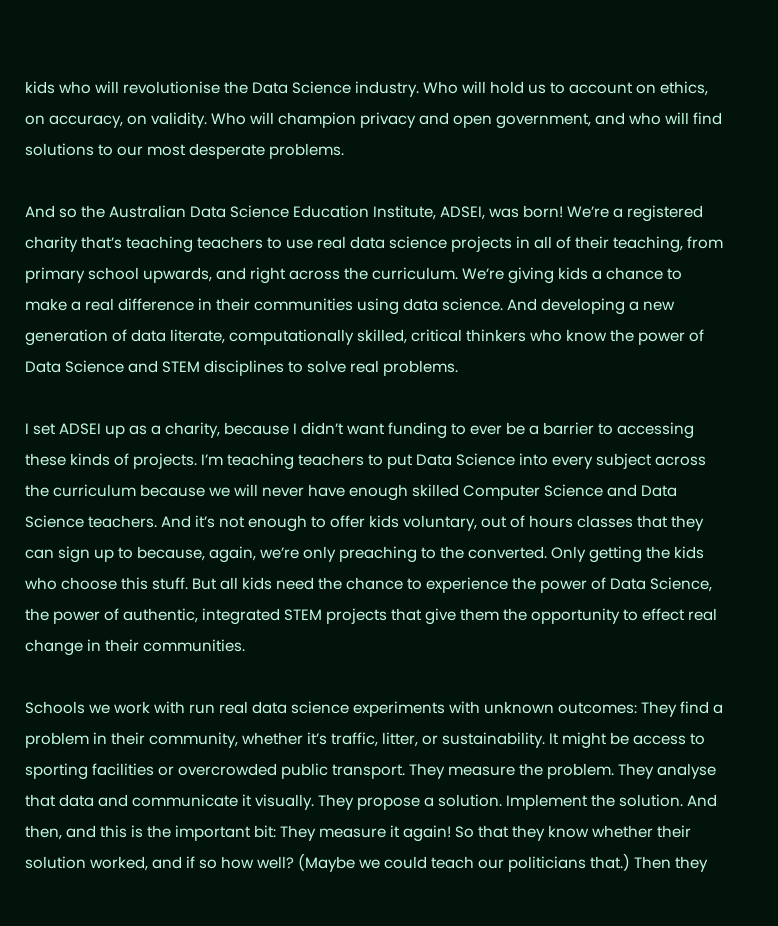kids who will revolutionise the Data Science industry. Who will hold us to account on ethics, on accuracy, on validity. Who will champion privacy and open government, and who will find solutions to our most desperate problems.

And so the Australian Data Science Education Institute, ADSEI, was born! We’re a registered charity that’s teaching teachers to use real data science projects in all of their teaching, from primary school upwards, and right across the curriculum. We’re giving kids a chance to make a real difference in their communities using data science. And developing a new generation of data literate, computationally skilled, critical thinkers who know the power of Data Science and STEM disciplines to solve real problems.

I set ADSEI up as a charity, because I didn’t want funding to ever be a barrier to accessing these kinds of projects. I’m teaching teachers to put Data Science into every subject across the curriculum because we will never have enough skilled Computer Science and Data Science teachers. And it’s not enough to offer kids voluntary, out of hours classes that they can sign up to because, again, we’re only preaching to the converted. Only getting the kids who choose this stuff. But all kids need the chance to experience the power of Data Science, the power of authentic, integrated STEM projects that give them the opportunity to effect real change in their communities.

Schools we work with run real data science experiments with unknown outcomes: They find a problem in their community, whether it’s traffic, litter, or sustainability. It might be access to sporting facilities or overcrowded public transport. They measure the problem. They analyse that data and communicate it visually. They propose a solution. Implement the solution. And then, and this is the important bit: They measure it again! So that they know whether their solution worked, and if so how well? (Maybe we could teach our politicians that.) Then they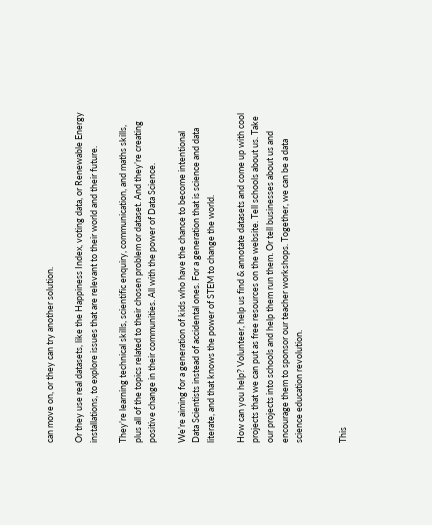can move on, or they can try another solution.

Or they use real datasets, like the Happiness Index, voting data, or Renewable Energy installations, to explore issues that are relevant to their world and their future.

They’re learning technical skills, scientific enquiry, communication, and maths skills, plus all of the topics related to their chosen problem or dataset. And they’re creating positive change in their communities. All with the power of Data Science.

We’re aiming for a generation of kids who have the chance to become intentional Data Scientists instead of accidental ones. For a generation that is science and data literate, and that knows the power of STEM to change the world.

How can you help? Volunteer, help us find & annotate datasets and come up with cool projects that we can put as free resources on the website. Tell schools about us. Take our projects into schools and help them run them. Or tell businesses about us and encourage them to sponsor our teacher workshops. Together, we can be a data science education revolution.


This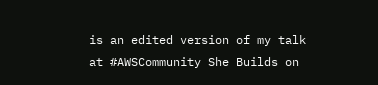is an edited version of my talk at #AWSCommunity She Builds on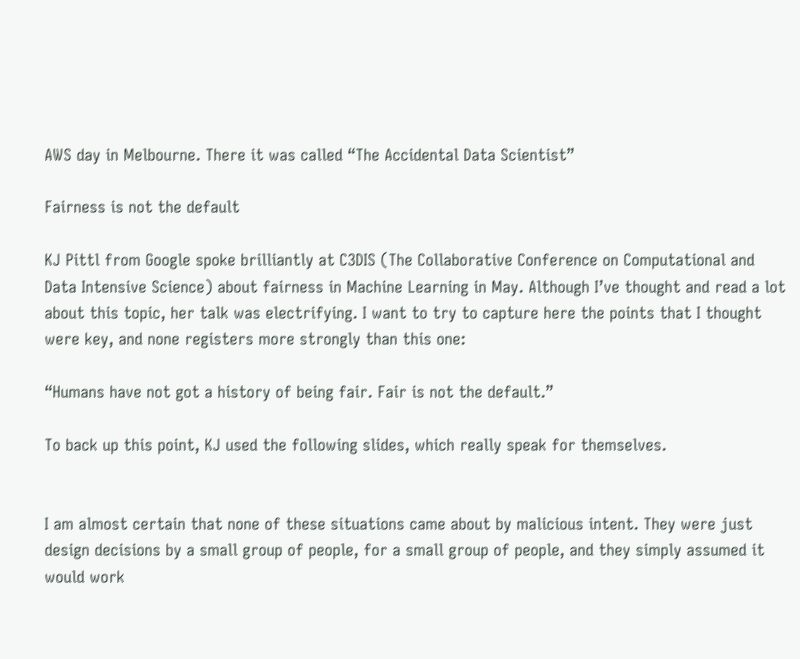AWS day in Melbourne. There it was called “The Accidental Data Scientist”

Fairness is not the default

KJ Pittl from Google spoke brilliantly at C3DIS (The Collaborative Conference on Computational and Data Intensive Science) about fairness in Machine Learning in May. Although I’ve thought and read a lot about this topic, her talk was electrifying. I want to try to capture here the points that I thought were key, and none registers more strongly than this one:

“Humans have not got a history of being fair. Fair is not the default.”

To back up this point, KJ used the following slides, which really speak for themselves.


I am almost certain that none of these situations came about by malicious intent. They were just design decisions by a small group of people, for a small group of people, and they simply assumed it would work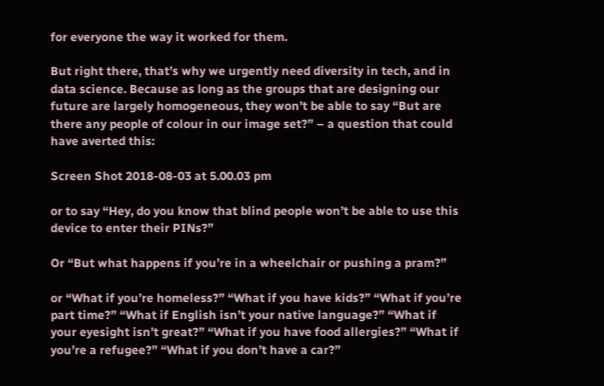for everyone the way it worked for them.

But right there, that’s why we urgently need diversity in tech, and in data science. Because as long as the groups that are designing our future are largely homogeneous, they won’t be able to say “But are there any people of colour in our image set?” – a question that could have averted this:

Screen Shot 2018-08-03 at 5.00.03 pm

or to say “Hey, do you know that blind people won’t be able to use this device to enter their PINs?”

Or “But what happens if you’re in a wheelchair or pushing a pram?”

or “What if you’re homeless?” “What if you have kids?” “What if you’re part time?” “What if English isn’t your native language?” “What if your eyesight isn’t great?” “What if you have food allergies?” “What if you’re a refugee?” “What if you don’t have a car?”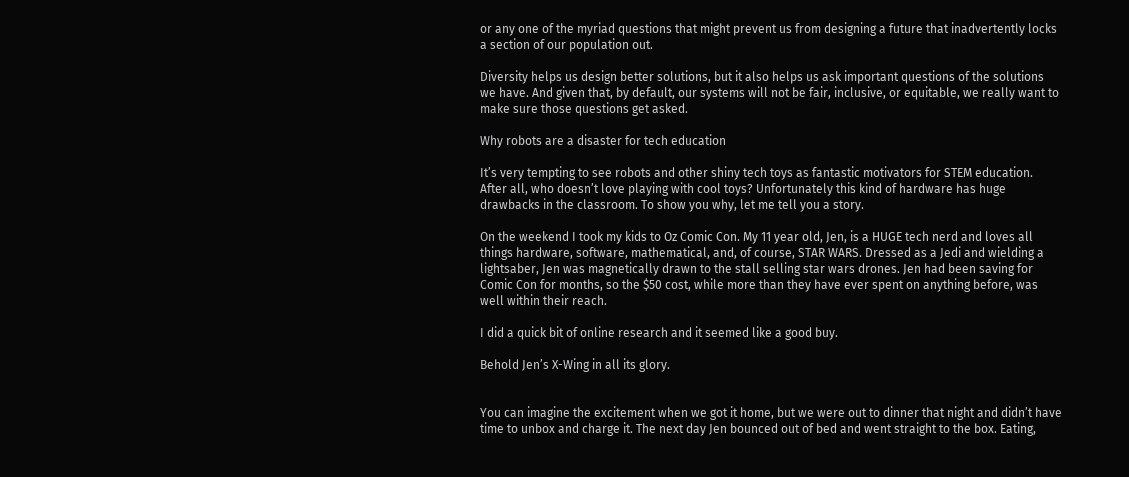or any one of the myriad questions that might prevent us from designing a future that inadvertently locks a section of our population out.

Diversity helps us design better solutions, but it also helps us ask important questions of the solutions we have. And given that, by default, our systems will not be fair, inclusive, or equitable, we really want to make sure those questions get asked.

Why robots are a disaster for tech education

It’s very tempting to see robots and other shiny tech toys as fantastic motivators for STEM education. After all, who doesn’t love playing with cool toys? Unfortunately this kind of hardware has huge drawbacks in the classroom. To show you why, let me tell you a story.

On the weekend I took my kids to Oz Comic Con. My 11 year old, Jen, is a HUGE tech nerd and loves all things hardware, software, mathematical, and, of course, STAR WARS. Dressed as a Jedi and wielding a lightsaber, Jen was magnetically drawn to the stall selling star wars drones. Jen had been saving for Comic Con for months, so the $50 cost, while more than they have ever spent on anything before, was well within their reach.

I did a quick bit of online research and it seemed like a good buy.

Behold Jen’s X-Wing in all its glory.


You can imagine the excitement when we got it home, but we were out to dinner that night and didn’t have time to unbox and charge it. The next day Jen bounced out of bed and went straight to the box. Eating,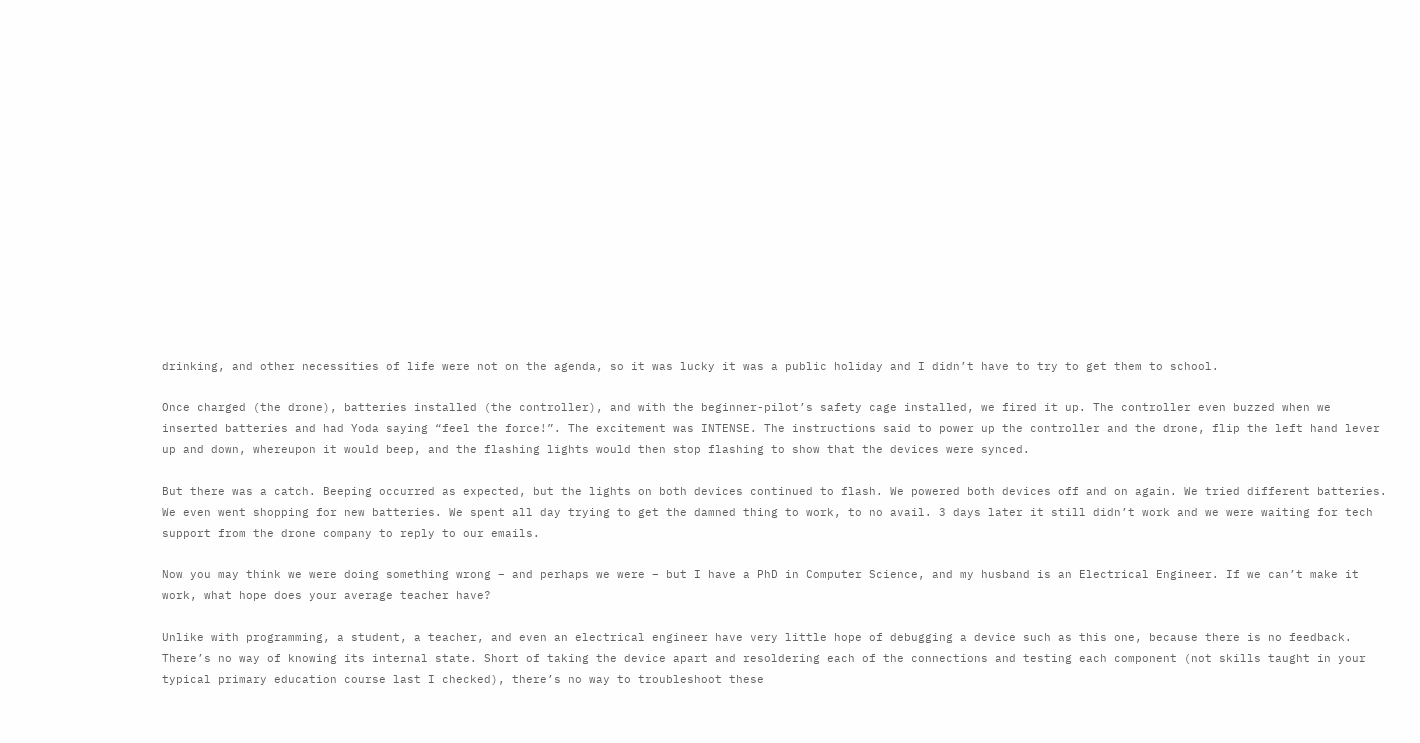drinking, and other necessities of life were not on the agenda, so it was lucky it was a public holiday and I didn’t have to try to get them to school.

Once charged (the drone), batteries installed (the controller), and with the beginner-pilot’s safety cage installed, we fired it up. The controller even buzzed when we inserted batteries and had Yoda saying “feel the force!”. The excitement was INTENSE. The instructions said to power up the controller and the drone, flip the left hand lever up and down, whereupon it would beep, and the flashing lights would then stop flashing to show that the devices were synced.

But there was a catch. Beeping occurred as expected, but the lights on both devices continued to flash. We powered both devices off and on again. We tried different batteries. We even went shopping for new batteries. We spent all day trying to get the damned thing to work, to no avail. 3 days later it still didn’t work and we were waiting for tech support from the drone company to reply to our emails.

Now you may think we were doing something wrong – and perhaps we were – but I have a PhD in Computer Science, and my husband is an Electrical Engineer. If we can’t make it work, what hope does your average teacher have?

Unlike with programming, a student, a teacher, and even an electrical engineer have very little hope of debugging a device such as this one, because there is no feedback. There’s no way of knowing its internal state. Short of taking the device apart and resoldering each of the connections and testing each component (not skills taught in your typical primary education course last I checked), there’s no way to troubleshoot these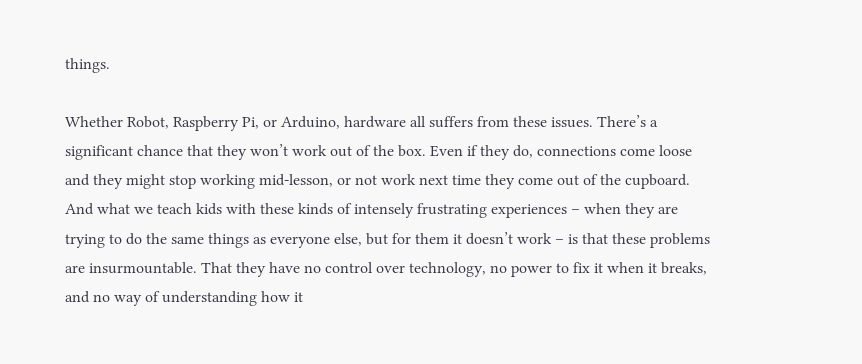things.

Whether Robot, Raspberry Pi, or Arduino, hardware all suffers from these issues. There’s a significant chance that they won’t work out of the box. Even if they do, connections come loose and they might stop working mid-lesson, or not work next time they come out of the cupboard. And what we teach kids with these kinds of intensely frustrating experiences – when they are trying to do the same things as everyone else, but for them it doesn’t work – is that these problems are insurmountable. That they have no control over technology, no power to fix it when it breaks, and no way of understanding how it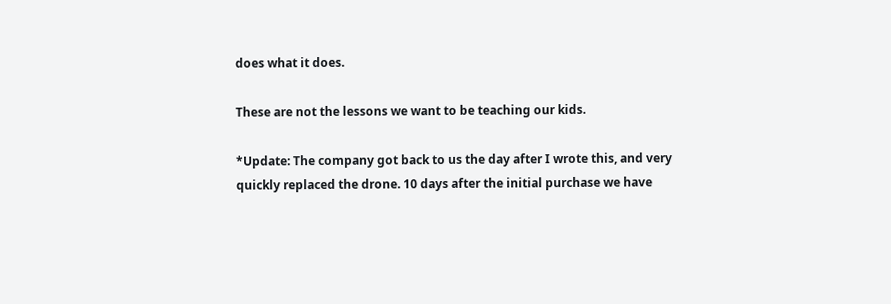does what it does.

These are not the lessons we want to be teaching our kids.

*Update: The company got back to us the day after I wrote this, and very quickly replaced the drone. 10 days after the initial purchase we have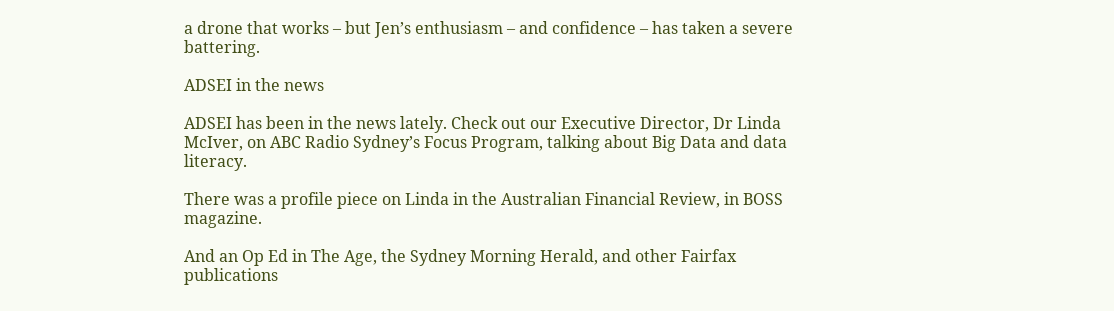a drone that works – but Jen’s enthusiasm – and confidence – has taken a severe battering.

ADSEI in the news

ADSEI has been in the news lately. Check out our Executive Director, Dr Linda McIver, on ABC Radio Sydney’s Focus Program, talking about Big Data and data literacy.

There was a profile piece on Linda in the Australian Financial Review, in BOSS magazine.

And an Op Ed in The Age, the Sydney Morning Herald, and other Fairfax publications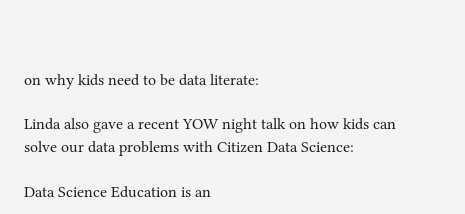on why kids need to be data literate:

Linda also gave a recent YOW night talk on how kids can solve our data problems with Citizen Data Science:

Data Science Education is an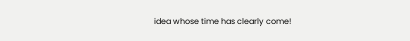idea whose time has clearly come!